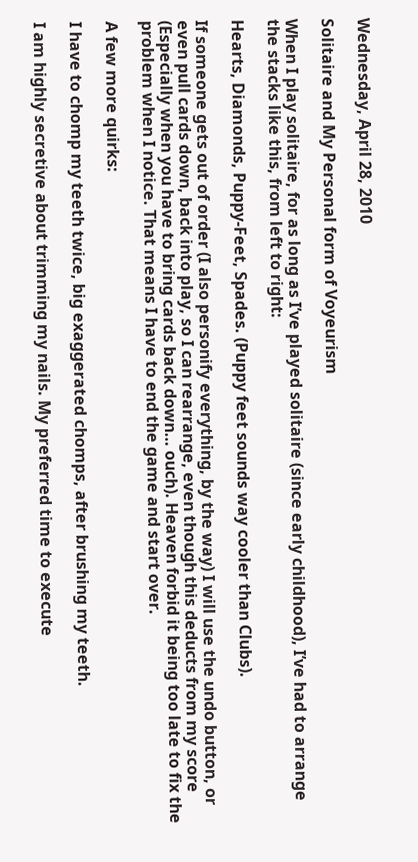Wednesday, April 28, 2010

Solitaire and My Personal form of Voyeurism

When I play solitaire, for as long as I’ve played solitaire (since early childhood), I’ve had to arrange the stacks like this, from left to right:

Hearts, Diamonds, Puppy-Feet, Spades. (Puppy feet sounds way cooler than Clubs).

If someone gets out of order (I also personify everything, by the way) I will use the undo button, or even pull cards down, back into play, so I can rearrange, even though this deducts from my score (Especially when you have to bring cards back down… ouch). Heaven forbid it being too late to fix the problem when I notice. That means I have to end the game and start over.

A few more quirks:

I have to chomp my teeth twice, big exaggerated chomps, after brushing my teeth.

I am highly secretive about trimming my nails. My preferred time to execute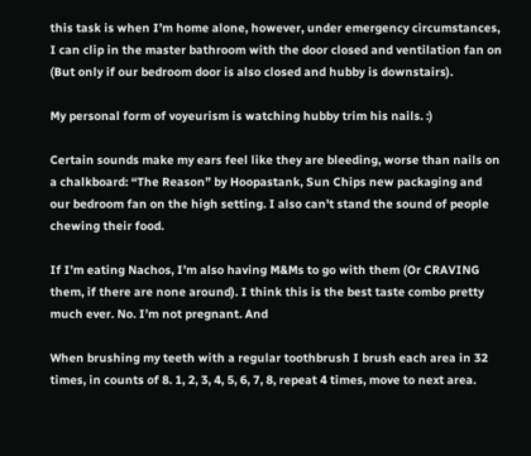this task is when I’m home alone, however, under emergency circumstances, I can clip in the master bathroom with the door closed and ventilation fan on (But only if our bedroom door is also closed and hubby is downstairs).

My personal form of voyeurism is watching hubby trim his nails. :)

Certain sounds make my ears feel like they are bleeding, worse than nails on a chalkboard: “The Reason” by Hoopastank, Sun Chips new packaging and our bedroom fan on the high setting. I also can't stand the sound of people chewing their food.

If I’m eating Nachos, I’m also having M&Ms to go with them (Or CRAVING them, if there are none around). I think this is the best taste combo pretty much ever. No. I’m not pregnant. And

When brushing my teeth with a regular toothbrush I brush each area in 32 times, in counts of 8. 1, 2, 3, 4, 5, 6, 7, 8, repeat 4 times, move to next area.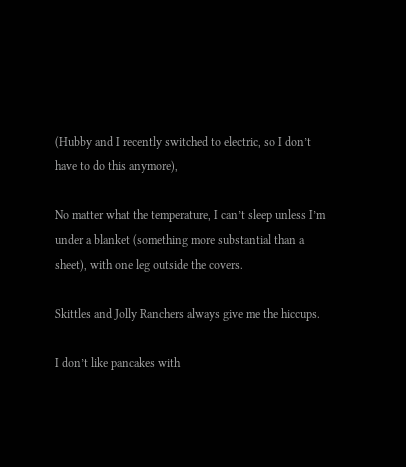(Hubby and I recently switched to electric, so I don’t have to do this anymore),

No matter what the temperature, I can’t sleep unless I’m under a blanket (something more substantial than a sheet), with one leg outside the covers.

Skittles and Jolly Ranchers always give me the hiccups.

I don’t like pancakes with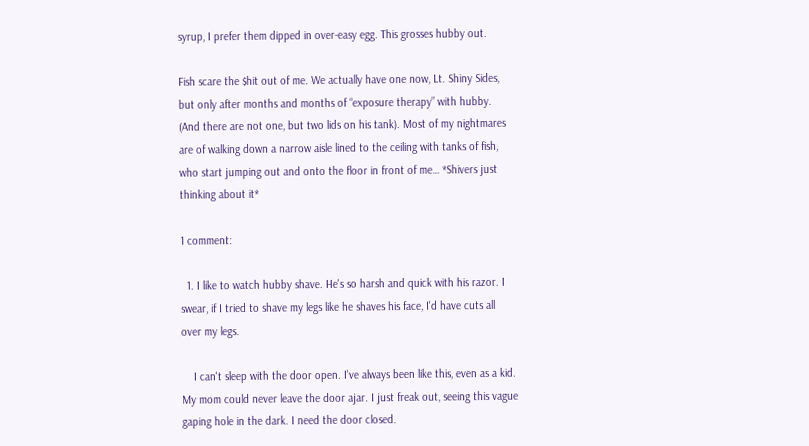syrup, I prefer them dipped in over-easy egg. This grosses hubby out.

Fish scare the $hit out of me. We actually have one now, Lt. Shiny Sides, but only after months and months of “exposure therapy” with hubby. (And there are not one, but two lids on his tank). Most of my nightmares are of walking down a narrow aisle lined to the ceiling with tanks of fish, who start jumping out and onto the floor in front of me… *Shivers just thinking about it*

1 comment:

  1. I like to watch hubby shave. He's so harsh and quick with his razor. I swear, if I tried to shave my legs like he shaves his face, I'd have cuts all over my legs.

    I can't sleep with the door open. I've always been like this, even as a kid. My mom could never leave the door ajar. I just freak out, seeing this vague gaping hole in the dark. I need the door closed.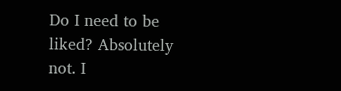Do I need to be liked? Absolutely not. I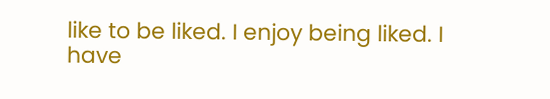like to be liked. I enjoy being liked. I have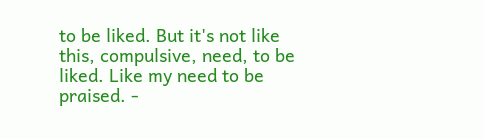to be liked. But it's not like this, compulsive, need, to be liked. Like my need to be praised. -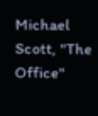Michael Scott, "The Office"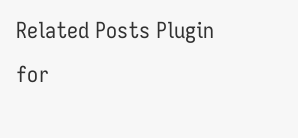Related Posts Plugin for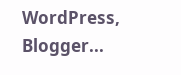WordPress, Blogger...